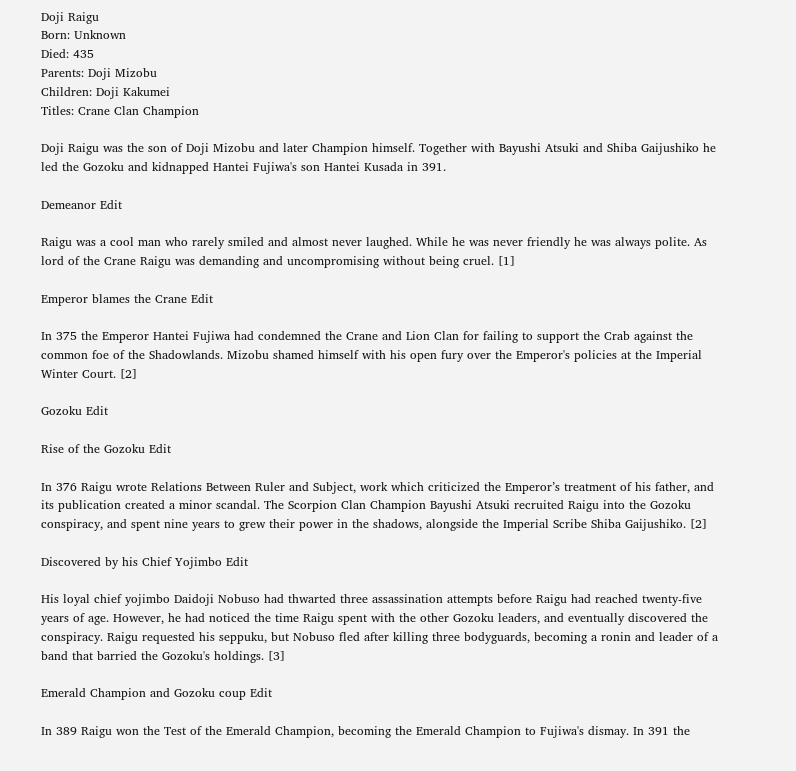Doji Raigu
Born: Unknown
Died: 435
Parents: Doji Mizobu
Children: Doji Kakumei
Titles: Crane Clan Champion

Doji Raigu was the son of Doji Mizobu and later Champion himself. Together with Bayushi Atsuki and Shiba Gaijushiko he led the Gozoku and kidnapped Hantei Fujiwa's son Hantei Kusada in 391.

Demeanor Edit

Raigu was a cool man who rarely smiled and almost never laughed. While he was never friendly he was always polite. As lord of the Crane Raigu was demanding and uncompromising without being cruel. [1]

Emperor blames the Crane Edit

In 375 the Emperor Hantei Fujiwa had condemned the Crane and Lion Clan for failing to support the Crab against the common foe of the Shadowlands. Mizobu shamed himself with his open fury over the Emperor's policies at the Imperial Winter Court. [2]

Gozoku Edit

Rise of the Gozoku Edit

In 376 Raigu wrote Relations Between Ruler and Subject, work which criticized the Emperor’s treatment of his father, and its publication created a minor scandal. The Scorpion Clan Champion Bayushi Atsuki recruited Raigu into the Gozoku conspiracy, and spent nine years to grew their power in the shadows, alongside the Imperial Scribe Shiba Gaijushiko. [2]

Discovered by his Chief Yojimbo Edit

His loyal chief yojimbo Daidoji Nobuso had thwarted three assassination attempts before Raigu had reached twenty-five years of age. However, he had noticed the time Raigu spent with the other Gozoku leaders, and eventually discovered the conspiracy. Raigu requested his seppuku, but Nobuso fled after killing three bodyguards, becoming a ronin and leader of a band that barried the Gozoku's holdings. [3]

Emerald Champion and Gozoku coup Edit

In 389 Raigu won the Test of the Emerald Champion, becoming the Emerald Champion to Fujiwa's dismay. In 391 the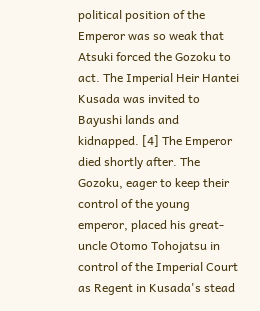political position of the Emperor was so weak that Atsuki forced the Gozoku to act. The Imperial Heir Hantei Kusada was invited to Bayushi lands and kidnapped. [4] The Emperor died shortly after. The Gozoku, eager to keep their control of the young emperor, placed his great-uncle Otomo Tohojatsu in control of the Imperial Court as Regent in Kusada's stead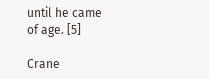until he came of age. [5]

Crane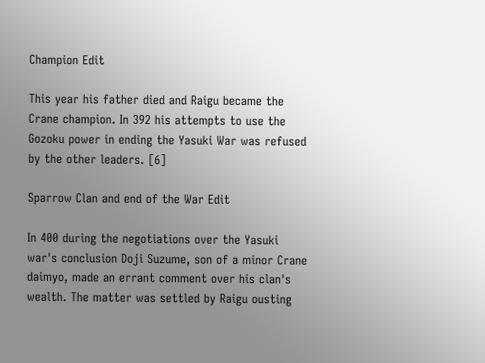Champion Edit

This year his father died and Raigu became the Crane champion. In 392 his attempts to use the Gozoku power in ending the Yasuki War was refused by the other leaders. [6]

Sparrow Clan and end of the War Edit

In 400 during the negotiations over the Yasuki war's conclusion Doji Suzume, son of a minor Crane daimyo, made an errant comment over his clan's wealth. The matter was settled by Raigu ousting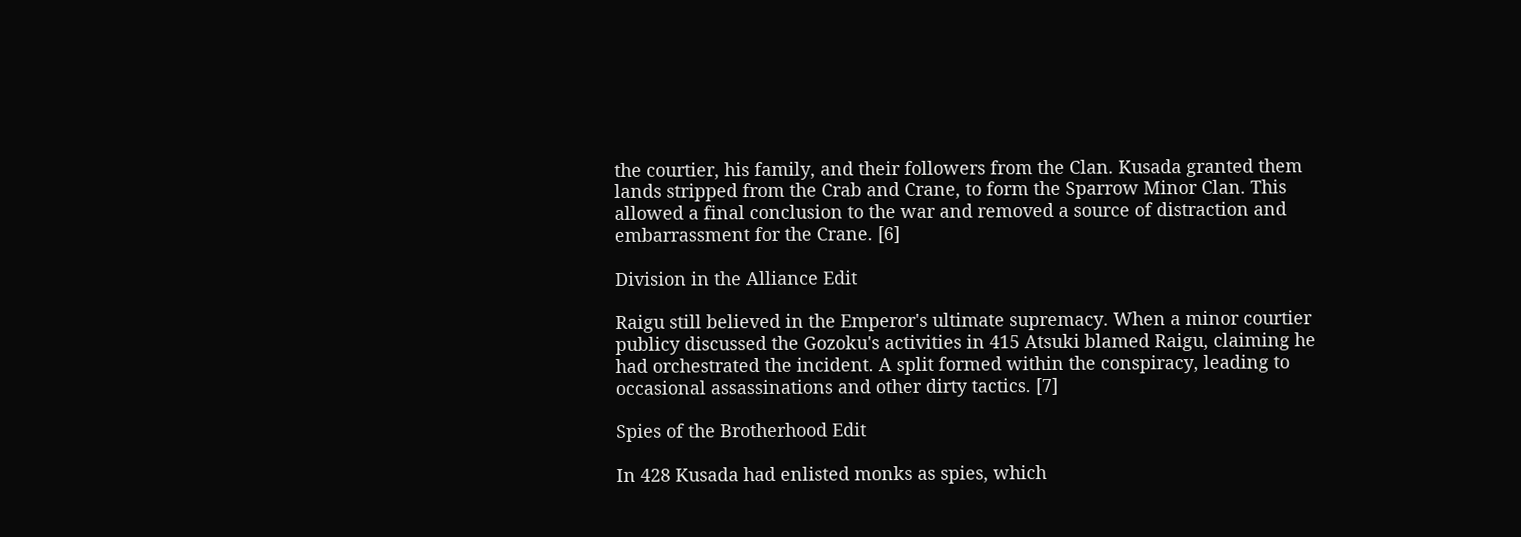the courtier, his family, and their followers from the Clan. Kusada granted them lands stripped from the Crab and Crane, to form the Sparrow Minor Clan. This allowed a final conclusion to the war and removed a source of distraction and embarrassment for the Crane. [6]

Division in the Alliance Edit

Raigu still believed in the Emperor's ultimate supremacy. When a minor courtier publicy discussed the Gozoku's activities in 415 Atsuki blamed Raigu, claiming he had orchestrated the incident. A split formed within the conspiracy, leading to occasional assassinations and other dirty tactics. [7]

Spies of the Brotherhood Edit

In 428 Kusada had enlisted monks as spies, which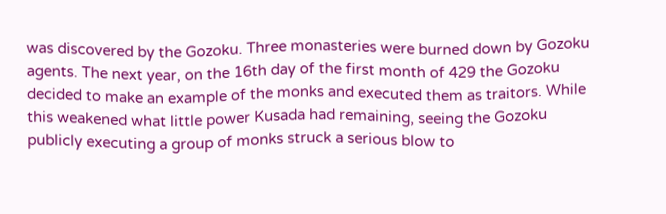was discovered by the Gozoku. Three monasteries were burned down by Gozoku agents. The next year, on the 16th day of the first month of 429 the Gozoku decided to make an example of the monks and executed them as traitors. While this weakened what little power Kusada had remaining, seeing the Gozoku publicly executing a group of monks struck a serious blow to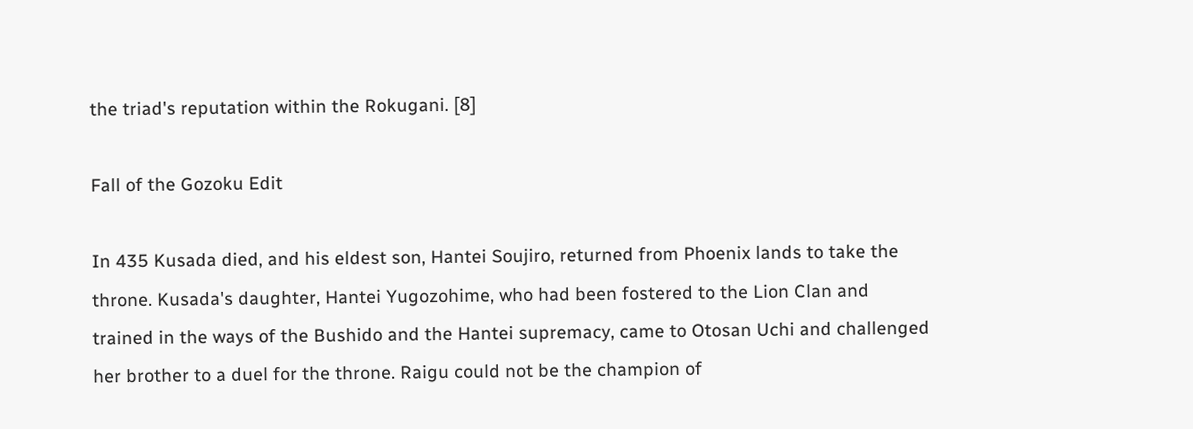the triad's reputation within the Rokugani. [8]

Fall of the Gozoku Edit

In 435 Kusada died, and his eldest son, Hantei Soujiro, returned from Phoenix lands to take the throne. Kusada's daughter, Hantei Yugozohime, who had been fostered to the Lion Clan and trained in the ways of the Bushido and the Hantei supremacy, came to Otosan Uchi and challenged her brother to a duel for the throne. Raigu could not be the champion of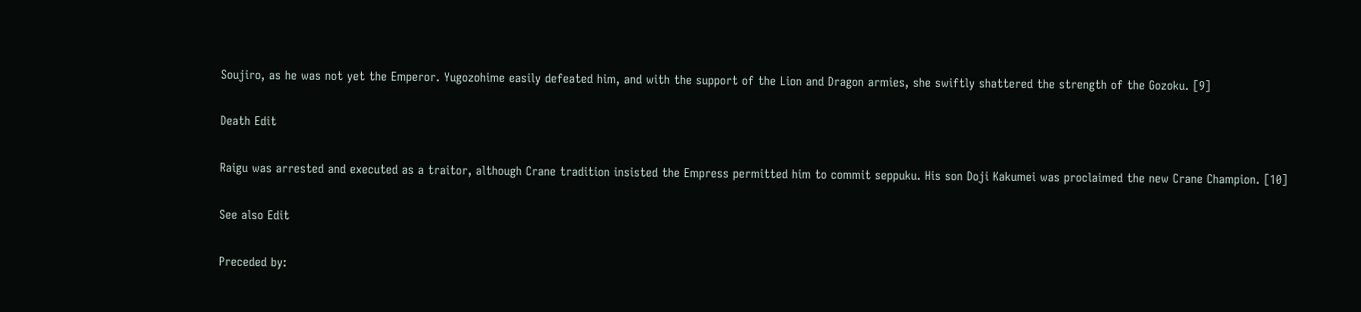Soujiro, as he was not yet the Emperor. Yugozohime easily defeated him, and with the support of the Lion and Dragon armies, she swiftly shattered the strength of the Gozoku. [9]

Death Edit

Raigu was arrested and executed as a traitor, although Crane tradition insisted the Empress permitted him to commit seppuku. His son Doji Kakumei was proclaimed the new Crane Champion. [10]

See also Edit

Preceded by: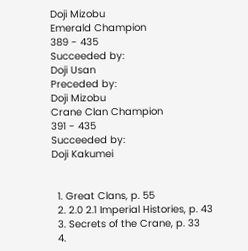Doji Mizobu
Emerald Champion
389 - 435
Succeeded by:
Doji Usan
Preceded by:
Doji Mizobu
Crane Clan Champion
391 - 435
Succeeded by:
Doji Kakumei


  1. Great Clans, p. 55
  2. 2.0 2.1 Imperial Histories, p. 43
  3. Secrets of the Crane, p. 33
  4.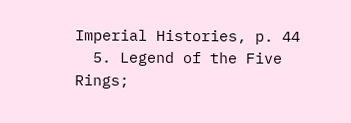Imperial Histories, p. 44
  5. Legend of the Five Rings;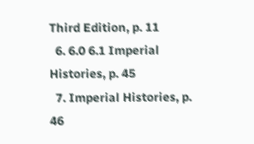Third Edition, p. 11
  6. 6.0 6.1 Imperial Histories, p. 45
  7. Imperial Histories, p. 46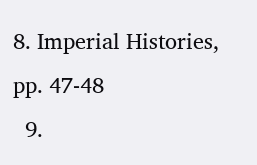8. Imperial Histories, pp. 47-48
  9.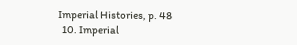Imperial Histories, p. 48
  10. Imperial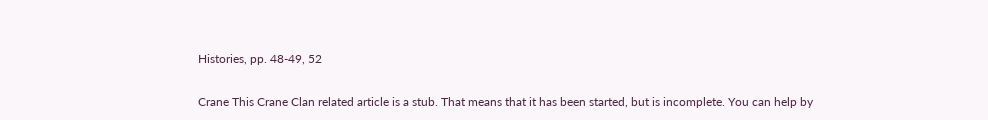Histories, pp. 48-49, 52

Crane This Crane Clan related article is a stub. That means that it has been started, but is incomplete. You can help by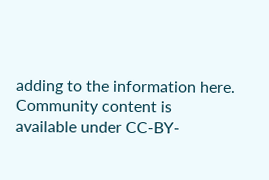adding to the information here.
Community content is available under CC-BY-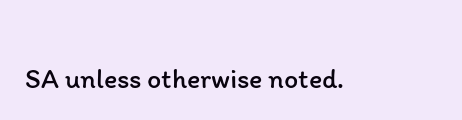SA unless otherwise noted.